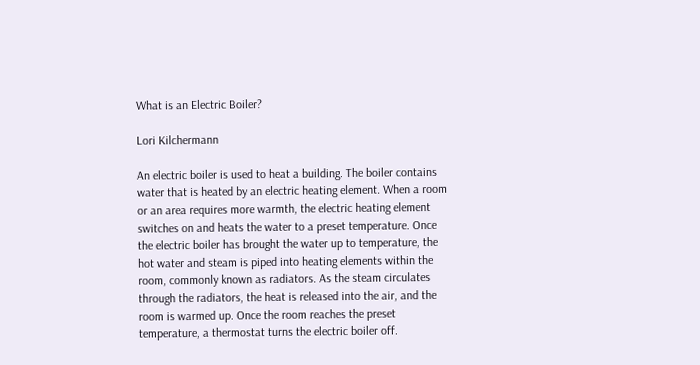What is an Electric Boiler?

Lori Kilchermann

An electric boiler is used to heat a building. The boiler contains water that is heated by an electric heating element. When a room or an area requires more warmth, the electric heating element switches on and heats the water to a preset temperature. Once the electric boiler has brought the water up to temperature, the hot water and steam is piped into heating elements within the room, commonly known as radiators. As the steam circulates through the radiators, the heat is released into the air, and the room is warmed up. Once the room reaches the preset temperature, a thermostat turns the electric boiler off.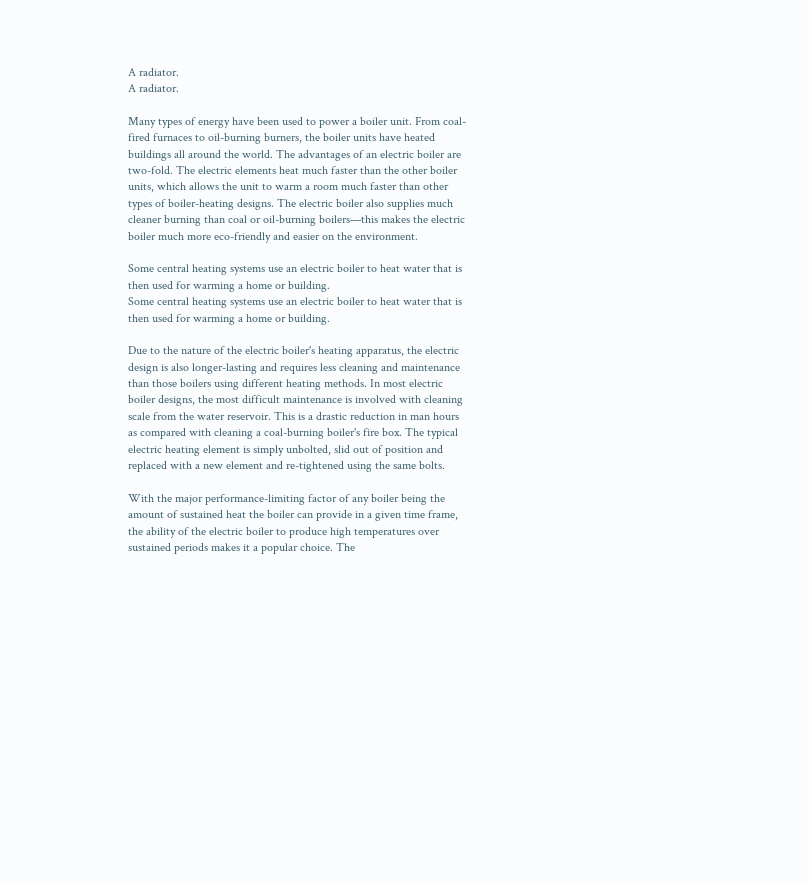A radiator.
A radiator.

Many types of energy have been used to power a boiler unit. From coal-fired furnaces to oil-burning burners, the boiler units have heated buildings all around the world. The advantages of an electric boiler are two-fold. The electric elements heat much faster than the other boiler units, which allows the unit to warm a room much faster than other types of boiler-heating designs. The electric boiler also supplies much cleaner burning than coal or oil-burning boilers—this makes the electric boiler much more eco-friendly and easier on the environment.

Some central heating systems use an electric boiler to heat water that is then used for warming a home or building.
Some central heating systems use an electric boiler to heat water that is then used for warming a home or building.

Due to the nature of the electric boiler's heating apparatus, the electric design is also longer-lasting and requires less cleaning and maintenance than those boilers using different heating methods. In most electric boiler designs, the most difficult maintenance is involved with cleaning scale from the water reservoir. This is a drastic reduction in man hours as compared with cleaning a coal-burning boiler's fire box. The typical electric heating element is simply unbolted, slid out of position and replaced with a new element and re-tightened using the same bolts.

With the major performance-limiting factor of any boiler being the amount of sustained heat the boiler can provide in a given time frame, the ability of the electric boiler to produce high temperatures over sustained periods makes it a popular choice. The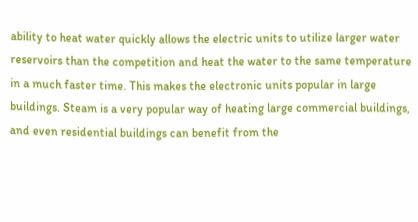ability to heat water quickly allows the electric units to utilize larger water reservoirs than the competition and heat the water to the same temperature in a much faster time. This makes the electronic units popular in large buildings. Steam is a very popular way of heating large commercial buildings, and even residential buildings can benefit from the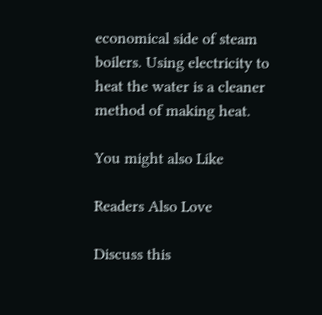economical side of steam boilers. Using electricity to heat the water is a cleaner method of making heat.

You might also Like

Readers Also Love

Discuss this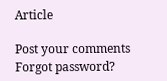Article

Post your comments
Forgot password?